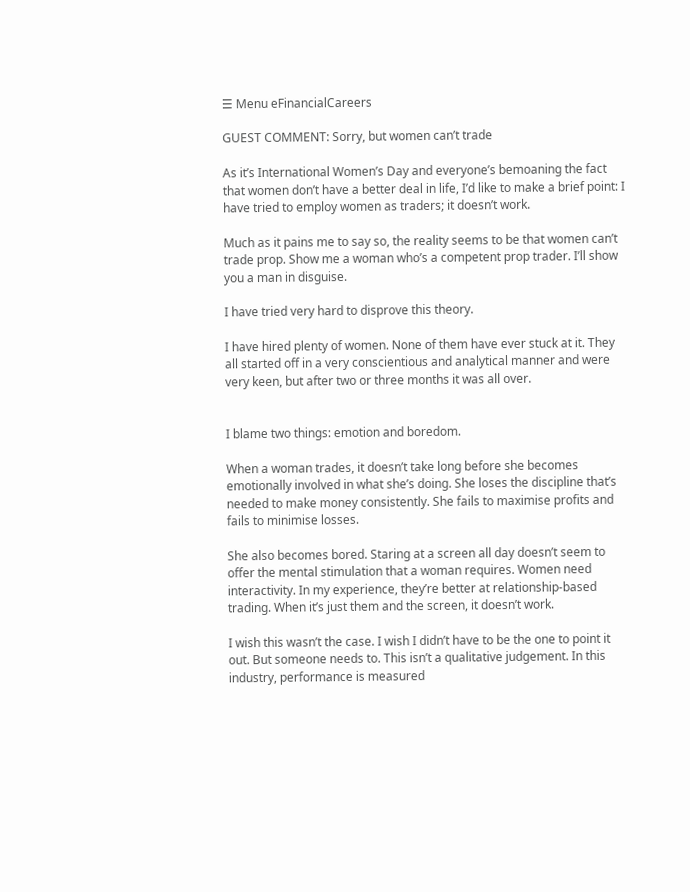☰ Menu eFinancialCareers

GUEST COMMENT: Sorry, but women can’t trade

As it’s International Women’s Day and everyone’s bemoaning the fact that women don’t have a better deal in life, I’d like to make a brief point: I have tried to employ women as traders; it doesn’t work.

Much as it pains me to say so, the reality seems to be that women can’t trade prop. Show me a woman who’s a competent prop trader. I’ll show you a man in disguise.

I have tried very hard to disprove this theory.

I have hired plenty of women. None of them have ever stuck at it. They all started off in a very conscientious and analytical manner and were very keen, but after two or three months it was all over.


I blame two things: emotion and boredom.

When a woman trades, it doesn’t take long before she becomes emotionally involved in what she’s doing. She loses the discipline that’s needed to make money consistently. She fails to maximise profits and fails to minimise losses.

She also becomes bored. Staring at a screen all day doesn’t seem to offer the mental stimulation that a woman requires. Women need interactivity. In my experience, they’re better at relationship-based trading. When it’s just them and the screen, it doesn’t work.

I wish this wasn’t the case. I wish I didn’t have to be the one to point it out. But someone needs to. This isn’t a qualitative judgement. In this industry, performance is measured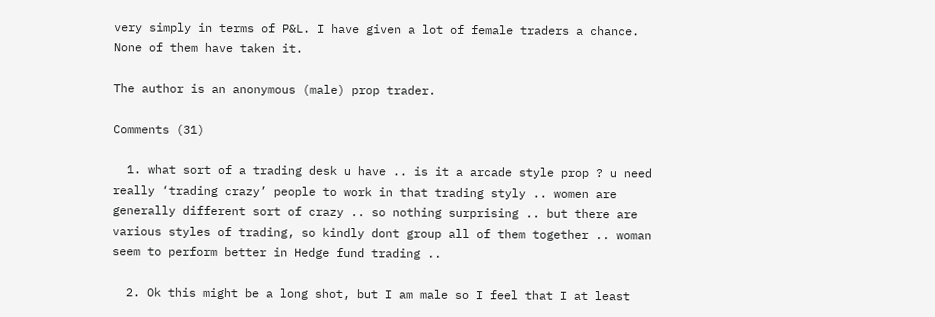very simply in terms of P&L. I have given a lot of female traders a chance. None of them have taken it.

The author is an anonymous (male) prop trader.

Comments (31)

  1. what sort of a trading desk u have .. is it a arcade style prop ? u need really ‘trading crazy’ people to work in that trading styly .. women are generally different sort of crazy .. so nothing surprising .. but there are various styles of trading, so kindly dont group all of them together .. woman seem to perform better in Hedge fund trading ..

  2. Ok this might be a long shot, but I am male so I feel that I at least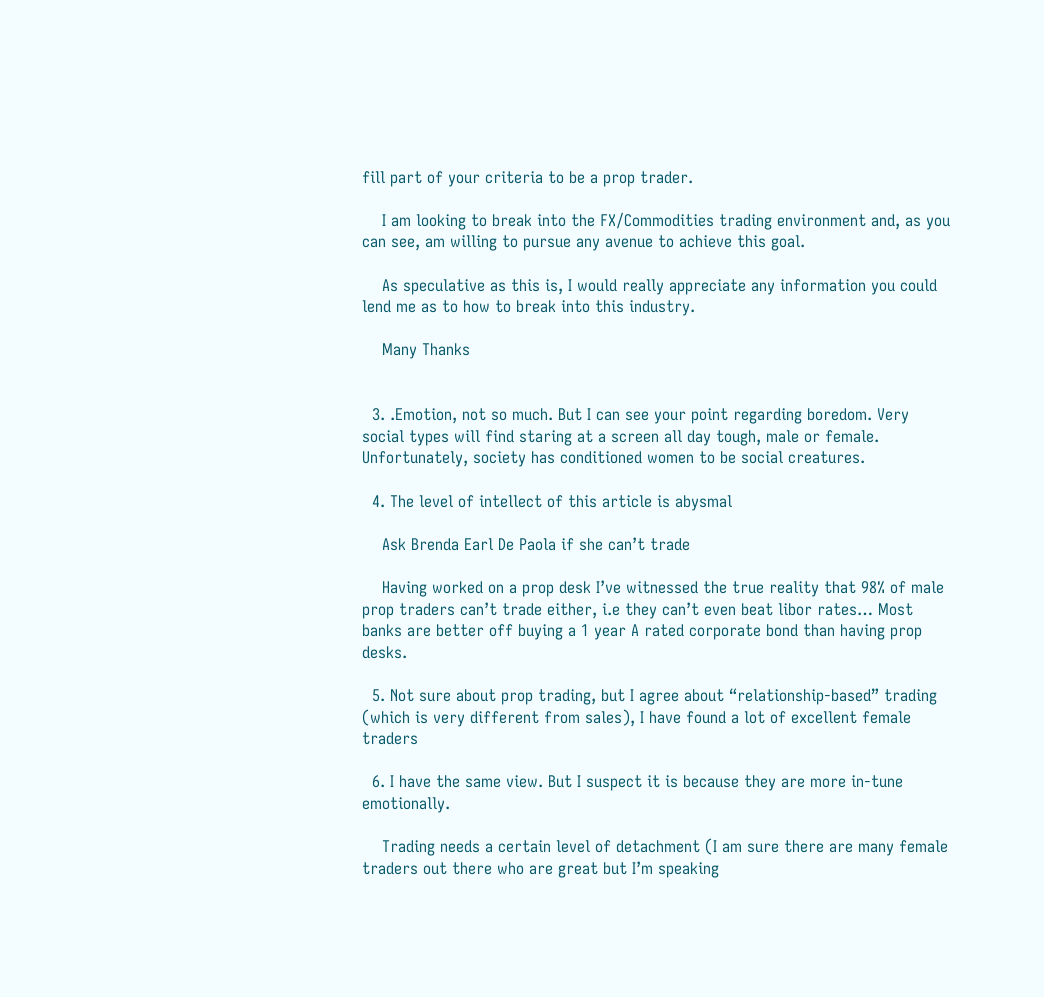fill part of your criteria to be a prop trader.

    I am looking to break into the FX/Commodities trading environment and, as you can see, am willing to pursue any avenue to achieve this goal.

    As speculative as this is, I would really appreciate any information you could lend me as to how to break into this industry.

    Many Thanks


  3. .Emotion, not so much. But I can see your point regarding boredom. Very social types will find staring at a screen all day tough, male or female. Unfortunately, society has conditioned women to be social creatures.

  4. The level of intellect of this article is abysmal

    Ask Brenda Earl De Paola if she can’t trade

    Having worked on a prop desk I’ve witnessed the true reality that 98% of male prop traders can’t trade either, i.e they can’t even beat libor rates… Most banks are better off buying a 1 year A rated corporate bond than having prop desks.

  5. Not sure about prop trading, but I agree about “relationship-based” trading (which is very different from sales), I have found a lot of excellent female traders

  6. I have the same view. But I suspect it is because they are more in-tune emotionally.

    Trading needs a certain level of detachment (I am sure there are many female traders out there who are great but I’m speaking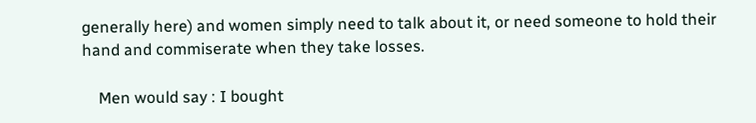generally here) and women simply need to talk about it, or need someone to hold their hand and commiserate when they take losses.

    Men would say : I bought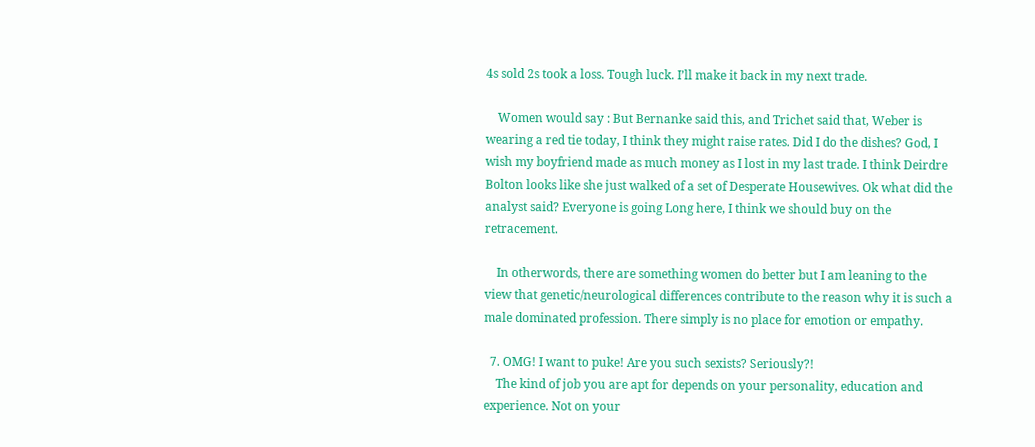4s sold 2s took a loss. Tough luck. I’ll make it back in my next trade.

    Women would say : But Bernanke said this, and Trichet said that, Weber is wearing a red tie today, I think they might raise rates. Did I do the dishes? God, I wish my boyfriend made as much money as I lost in my last trade. I think Deirdre Bolton looks like she just walked of a set of Desperate Housewives. Ok what did the analyst said? Everyone is going Long here, I think we should buy on the retracement.

    In otherwords, there are something women do better but I am leaning to the view that genetic/neurological differences contribute to the reason why it is such a male dominated profession. There simply is no place for emotion or empathy.

  7. OMG! I want to puke! Are you such sexists? Seriously?!
    The kind of job you are apt for depends on your personality, education and experience. Not on your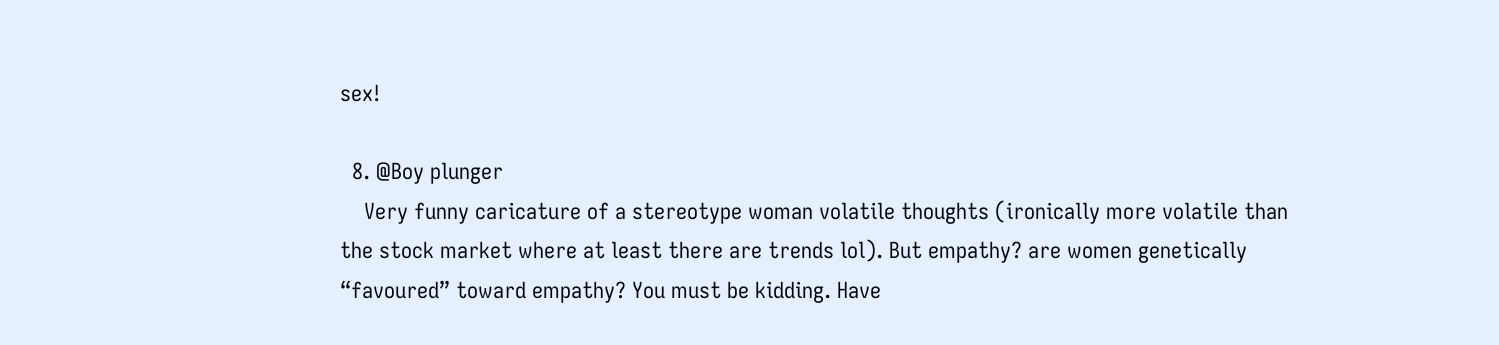sex!

  8. @Boy plunger
    Very funny caricature of a stereotype woman volatile thoughts (ironically more volatile than the stock market where at least there are trends lol). But empathy? are women genetically “favoured” toward empathy? You must be kidding. Have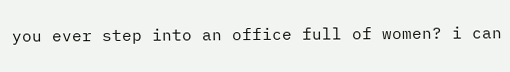you ever step into an office full of women? i can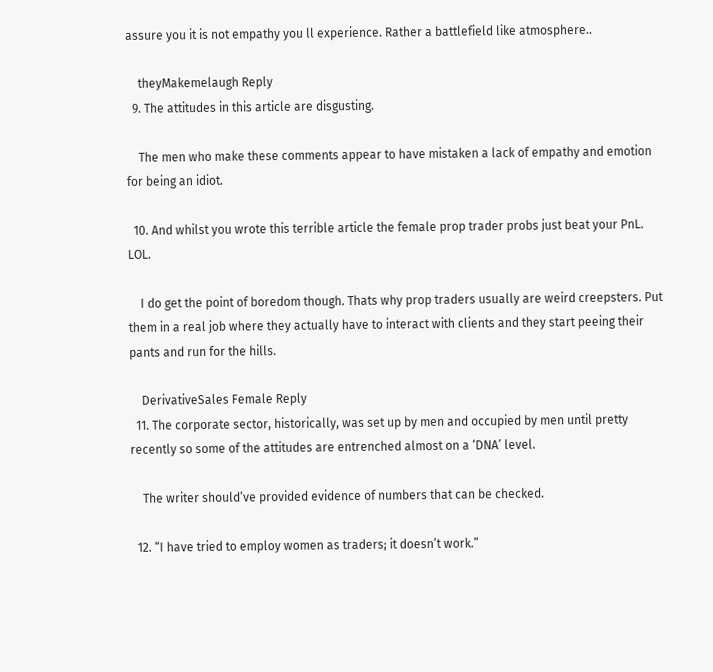assure you it is not empathy you ll experience. Rather a battlefield like atmosphere..

    theyMakemelaugh Reply
  9. The attitudes in this article are disgusting.

    The men who make these comments appear to have mistaken a lack of empathy and emotion for being an idiot.

  10. And whilst you wrote this terrible article the female prop trader probs just beat your PnL. LOL.

    I do get the point of boredom though. Thats why prop traders usually are weird creepsters. Put them in a real job where they actually have to interact with clients and they start peeing their pants and run for the hills.

    DerivativeSales Female Reply
  11. The corporate sector, historically, was set up by men and occupied by men until pretty recently so some of the attitudes are entrenched almost on a ‘DNA’ level.

    The writer should’ve provided evidence of numbers that can be checked.

  12. “I have tried to employ women as traders; it doesn’t work.”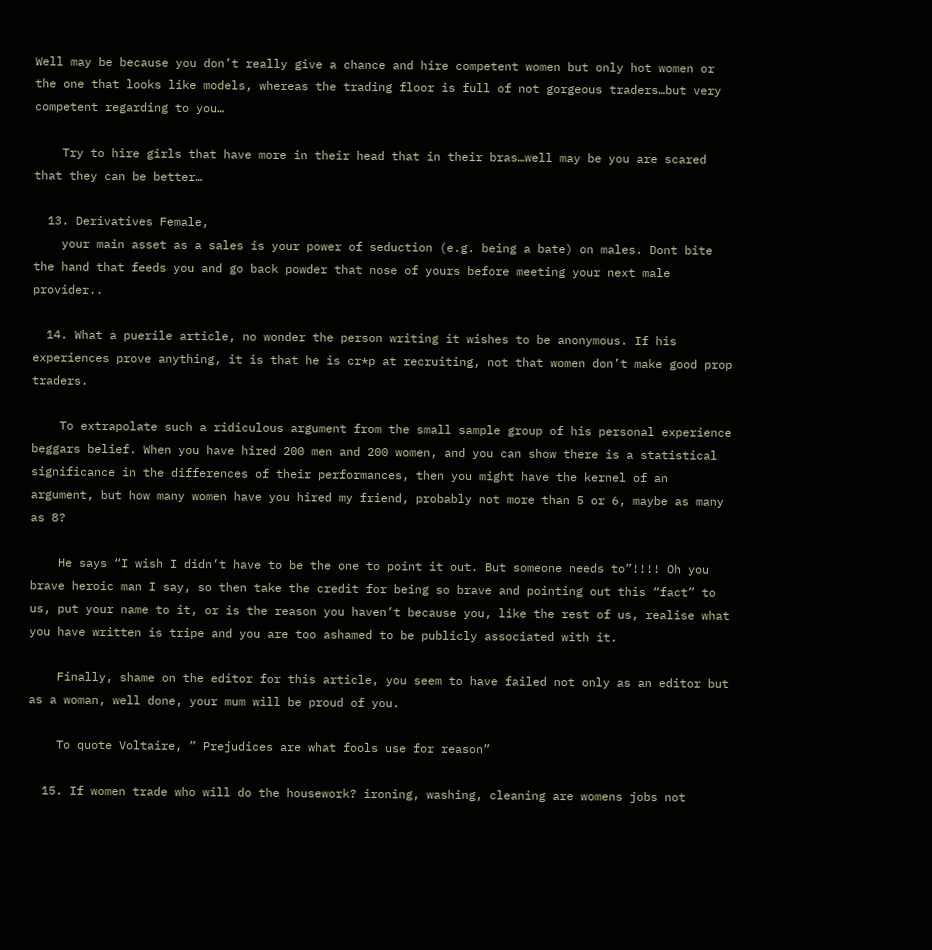Well may be because you don’t really give a chance and hire competent women but only hot women or the one that looks like models, whereas the trading floor is full of not gorgeous traders…but very competent regarding to you…

    Try to hire girls that have more in their head that in their bras…well may be you are scared that they can be better…

  13. Derivatives Female,
    your main asset as a sales is your power of seduction (e.g. being a bate) on males. Dont bite the hand that feeds you and go back powder that nose of yours before meeting your next male provider..

  14. What a puerile article, no wonder the person writing it wishes to be anonymous. If his experiences prove anything, it is that he is cr*p at recruiting, not that women don’t make good prop traders.

    To extrapolate such a ridiculous argument from the small sample group of his personal experience beggars belief. When you have hired 200 men and 200 women, and you can show there is a statistical significance in the differences of their performances, then you might have the kernel of an argument, but how many women have you hired my friend, probably not more than 5 or 6, maybe as many as 8?

    He says “I wish I didn’t have to be the one to point it out. But someone needs to”!!!! Oh you brave heroic man I say, so then take the credit for being so brave and pointing out this “fact” to us, put your name to it, or is the reason you haven’t because you, like the rest of us, realise what you have written is tripe and you are too ashamed to be publicly associated with it.

    Finally, shame on the editor for this article, you seem to have failed not only as an editor but as a woman, well done, your mum will be proud of you.

    To quote Voltaire, ” Prejudices are what fools use for reason”

  15. If women trade who will do the housework? ironing, washing, cleaning are womens jobs not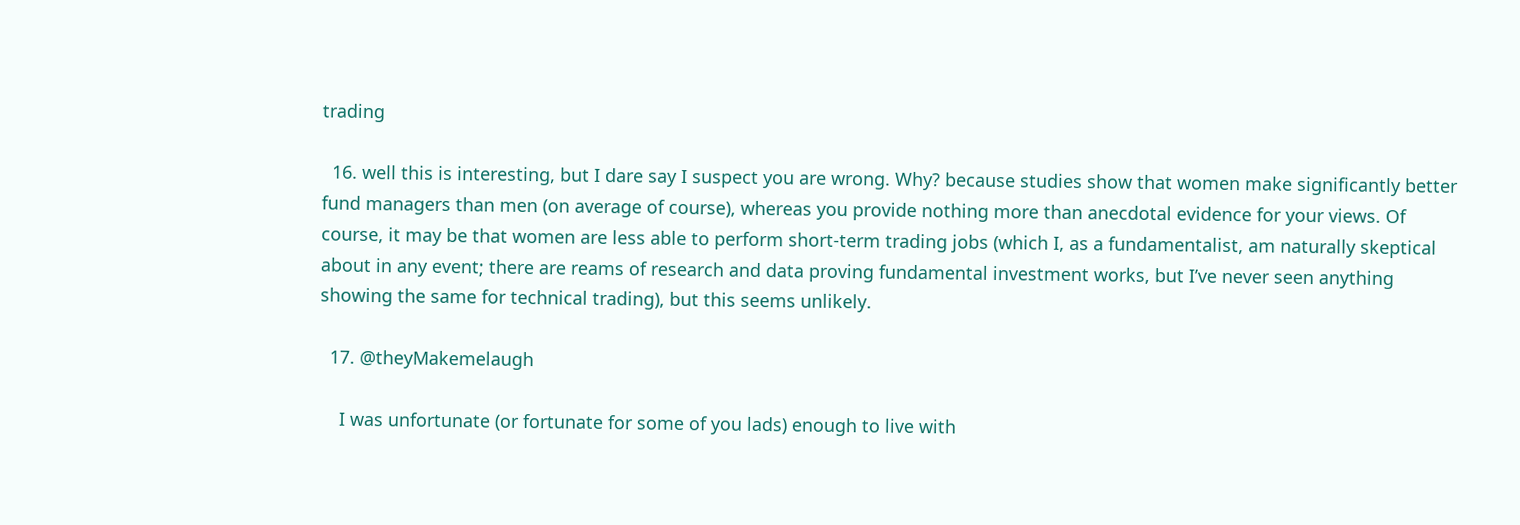trading

  16. well this is interesting, but I dare say I suspect you are wrong. Why? because studies show that women make significantly better fund managers than men (on average of course), whereas you provide nothing more than anecdotal evidence for your views. Of course, it may be that women are less able to perform short-term trading jobs (which I, as a fundamentalist, am naturally skeptical about in any event; there are reams of research and data proving fundamental investment works, but I’ve never seen anything showing the same for technical trading), but this seems unlikely.

  17. @theyMakemelaugh

    I was unfortunate (or fortunate for some of you lads) enough to live with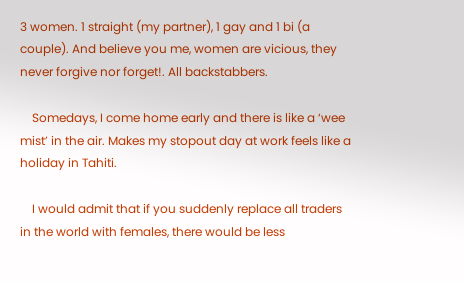3 women. 1 straight (my partner), 1 gay and 1 bi (a couple). And believe you me, women are vicious, they never forgive nor forget!. All backstabbers.

    Somedays, I come home early and there is like a ‘wee mist’ in the air. Makes my stopout day at work feels like a holiday in Tahiti.

    I would admit that if you suddenly replace all traders in the world with females, there would be less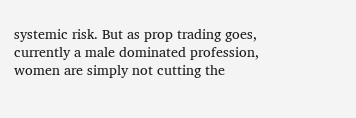systemic risk. But as prop trading goes, currently a male dominated profession, women are simply not cutting the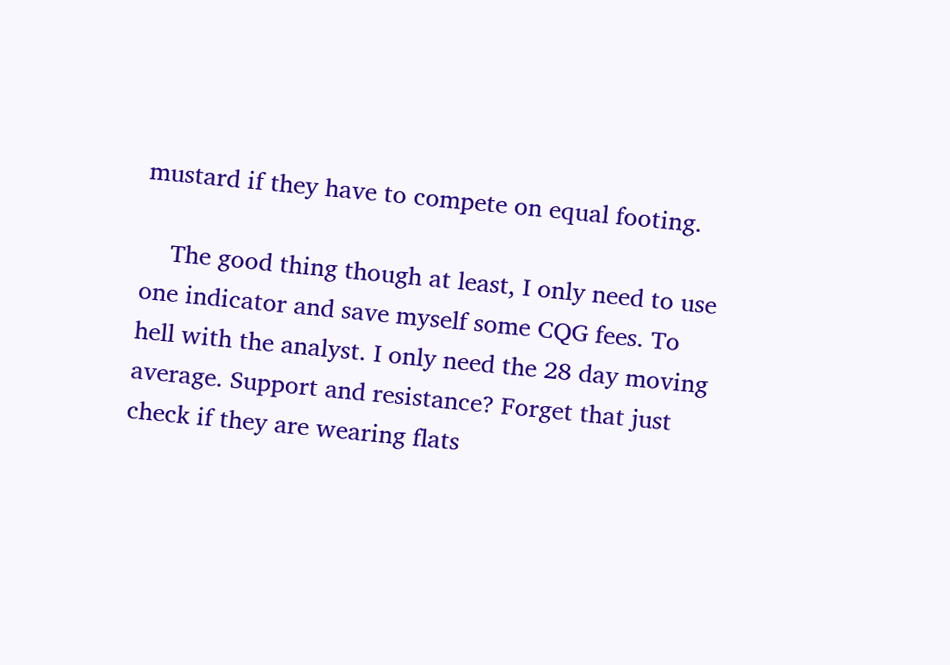mustard if they have to compete on equal footing.

    The good thing though at least, I only need to use one indicator and save myself some CQG fees. To hell with the analyst. I only need the 28 day moving average. Support and resistance? Forget that just check if they are wearing flats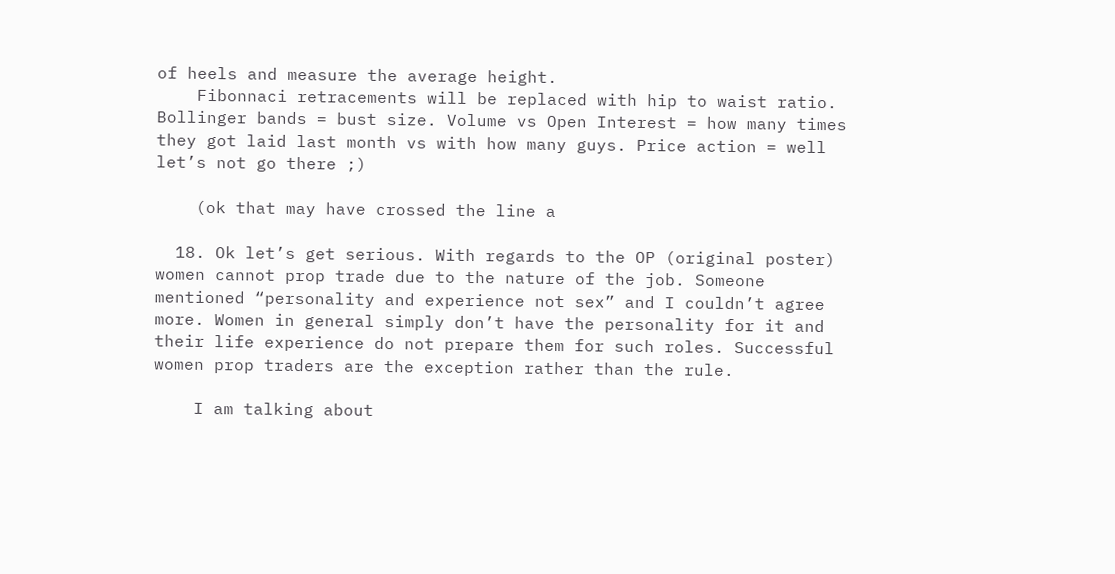of heels and measure the average height.
    Fibonnaci retracements will be replaced with hip to waist ratio. Bollinger bands = bust size. Volume vs Open Interest = how many times they got laid last month vs with how many guys. Price action = well let’s not go there ;)

    (ok that may have crossed the line a

  18. Ok let’s get serious. With regards to the OP (original poster) women cannot prop trade due to the nature of the job. Someone mentioned “personality and experience not sex” and I couldn’t agree more. Women in general simply don’t have the personality for it and their life experience do not prepare them for such roles. Successful women prop traders are the exception rather than the rule.

    I am talking about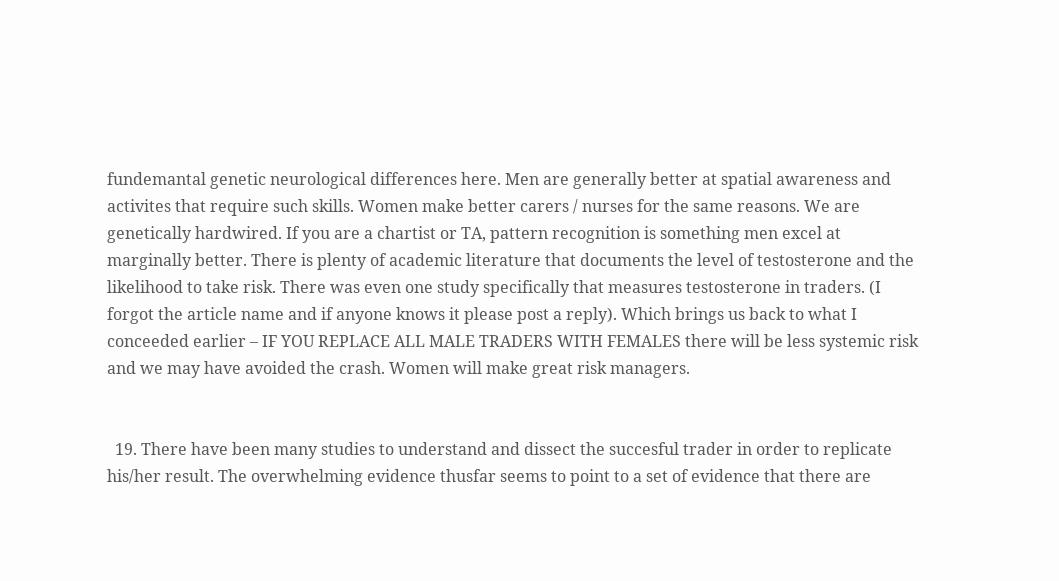fundemantal genetic neurological differences here. Men are generally better at spatial awareness and activites that require such skills. Women make better carers / nurses for the same reasons. We are genetically hardwired. If you are a chartist or TA, pattern recognition is something men excel at marginally better. There is plenty of academic literature that documents the level of testosterone and the likelihood to take risk. There was even one study specifically that measures testosterone in traders. (I forgot the article name and if anyone knows it please post a reply). Which brings us back to what I conceeded earlier – IF YOU REPLACE ALL MALE TRADERS WITH FEMALES there will be less systemic risk and we may have avoided the crash. Women will make great risk managers.


  19. There have been many studies to understand and dissect the succesful trader in order to replicate his/her result. The overwhelming evidence thusfar seems to point to a set of evidence that there are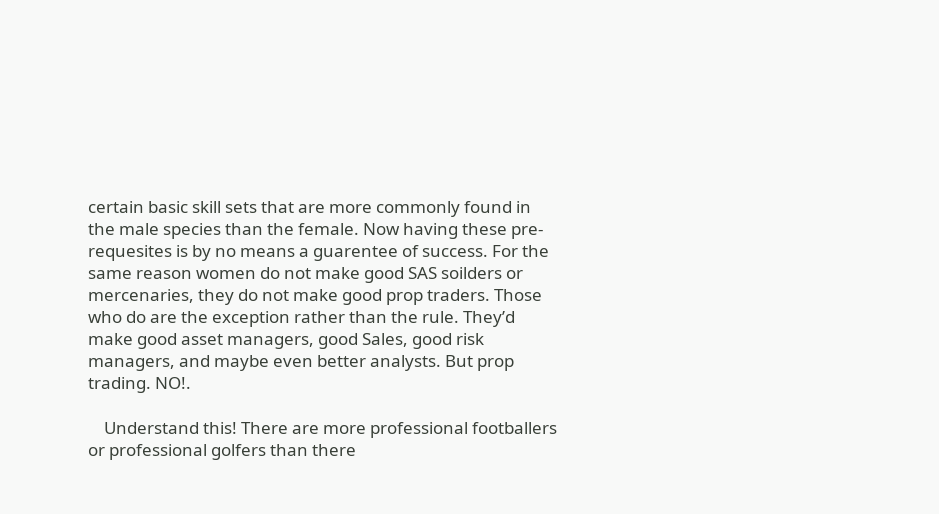certain basic skill sets that are more commonly found in the male species than the female. Now having these pre-requesites is by no means a guarentee of success. For the same reason women do not make good SAS soilders or mercenaries, they do not make good prop traders. Those who do are the exception rather than the rule. They’d make good asset managers, good Sales, good risk managers, and maybe even better analysts. But prop trading. NO!.

    Understand this! There are more professional footballers or professional golfers than there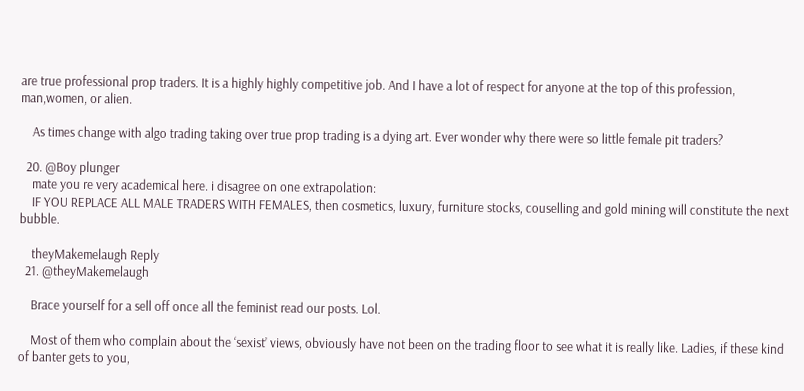are true professional prop traders. It is a highly highly competitive job. And I have a lot of respect for anyone at the top of this profession, man,women, or alien.

    As times change with algo trading taking over true prop trading is a dying art. Ever wonder why there were so little female pit traders?

  20. @Boy plunger
    mate you re very academical here. i disagree on one extrapolation:
    IF YOU REPLACE ALL MALE TRADERS WITH FEMALES, then cosmetics, luxury, furniture stocks, couselling and gold mining will constitute the next bubble.

    theyMakemelaugh Reply
  21. @theyMakemelaugh

    Brace yourself for a sell off once all the feminist read our posts. Lol.

    Most of them who complain about the ‘sexist’ views, obviously have not been on the trading floor to see what it is really like. Ladies, if these kind of banter gets to you,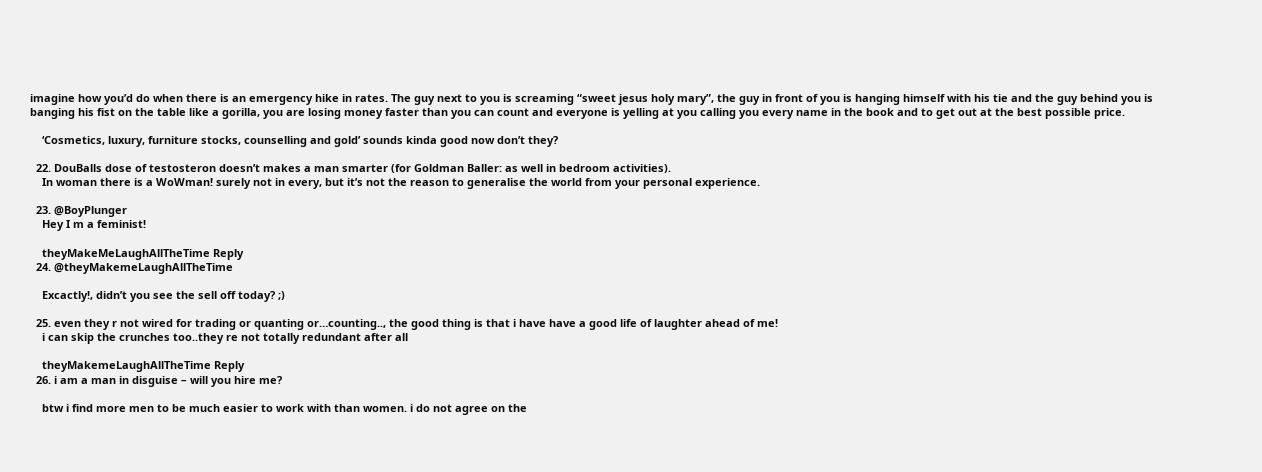imagine how you’d do when there is an emergency hike in rates. The guy next to you is screaming “sweet jesus holy mary”, the guy in front of you is hanging himself with his tie and the guy behind you is banging his fist on the table like a gorilla, you are losing money faster than you can count and everyone is yelling at you calling you every name in the book and to get out at the best possible price.

    ‘Cosmetics, luxury, furniture stocks, counselling and gold’ sounds kinda good now don’t they?

  22. DouBalls dose of testosteron doesn’t makes a man smarter (for Goldman Baller: as well in bedroom activities).
    In woman there is a WoWman! surely not in every, but it’s not the reason to generalise the world from your personal experience.

  23. @BoyPlunger
    Hey I m a feminist!

    theyMakeMeLaughAllTheTime Reply
  24. @theyMakemeLaughAllTheTime

    Excactly!, didn’t you see the sell off today? ;)

  25. even they r not wired for trading or quanting or…counting.., the good thing is that i have have a good life of laughter ahead of me!
    i can skip the crunches too..they re not totally redundant after all

    theyMakemeLaughAllTheTime Reply
  26. i am a man in disguise – will you hire me?

    btw i find more men to be much easier to work with than women. i do not agree on the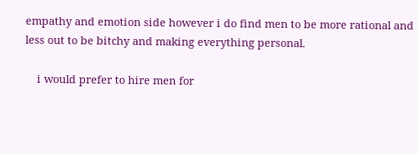empathy and emotion side however i do find men to be more rational and less out to be bitchy and making everything personal.

    i would prefer to hire men for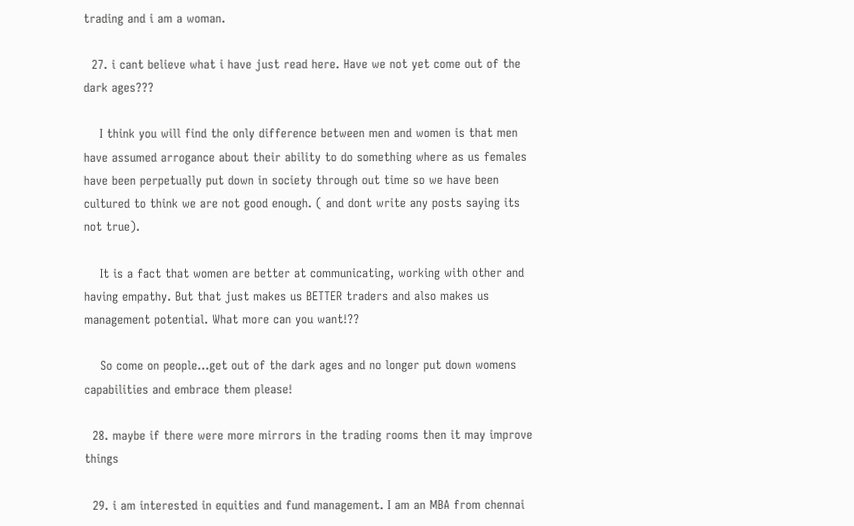trading and i am a woman.

  27. i cant believe what i have just read here. Have we not yet come out of the dark ages???

    I think you will find the only difference between men and women is that men have assumed arrogance about their ability to do something where as us females have been perpetually put down in society through out time so we have been cultured to think we are not good enough. ( and dont write any posts saying its not true).

    It is a fact that women are better at communicating, working with other and having empathy. But that just makes us BETTER traders and also makes us management potential. What more can you want!??

    So come on people…get out of the dark ages and no longer put down womens capabilities and embrace them please!

  28. maybe if there were more mirrors in the trading rooms then it may improve things

  29. i am interested in equities and fund management. I am an MBA from chennai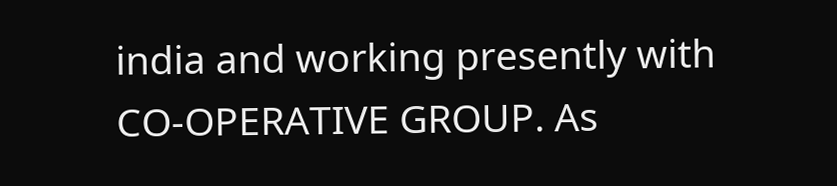india and working presently with CO-OPERATIVE GROUP. As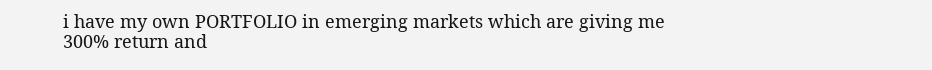i have my own PORTFOLIO in emerging markets which are giving me 300% return and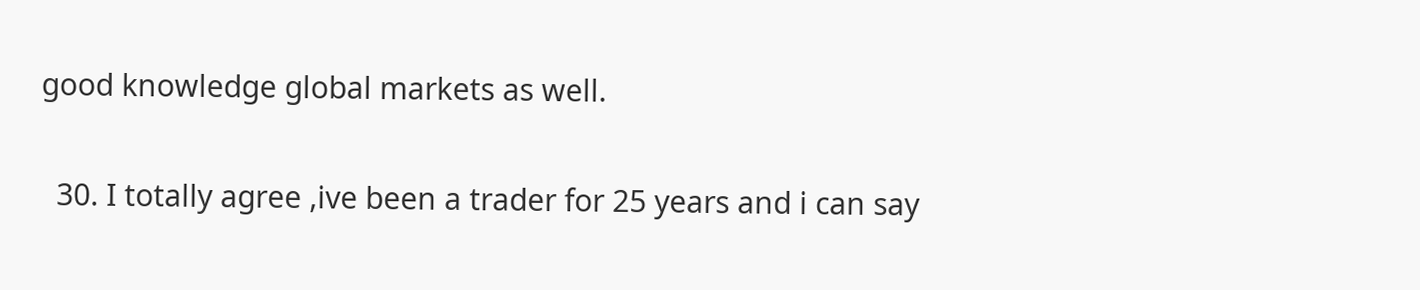good knowledge global markets as well.

  30. I totally agree ,ive been a trader for 25 years and i can say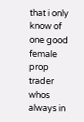that i only know of one good female prop trader whos always in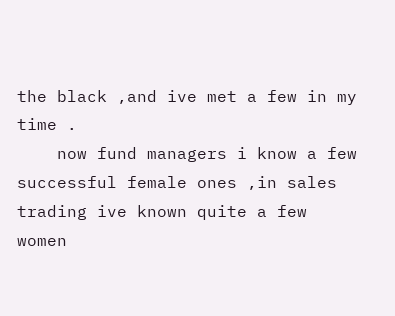the black ,and ive met a few in my time .
    now fund managers i know a few successful female ones ,in sales trading ive known quite a few women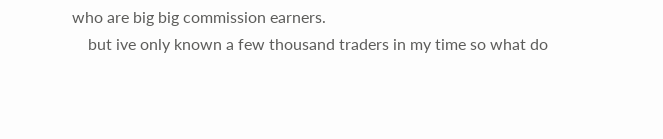who are big big commission earners.
    but ive only known a few thousand traders in my time so what do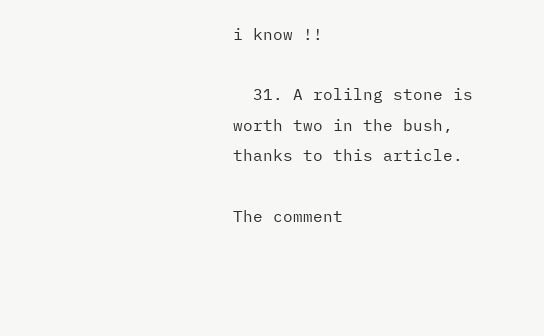i know !!

  31. A rolilng stone is worth two in the bush, thanks to this article.

The comment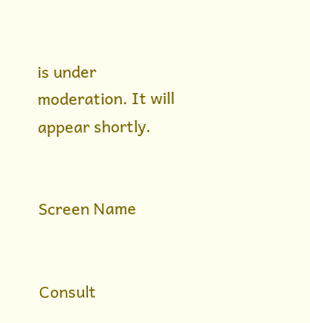is under moderation. It will appear shortly.


Screen Name


Consult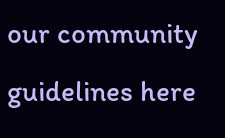our community guidelines here